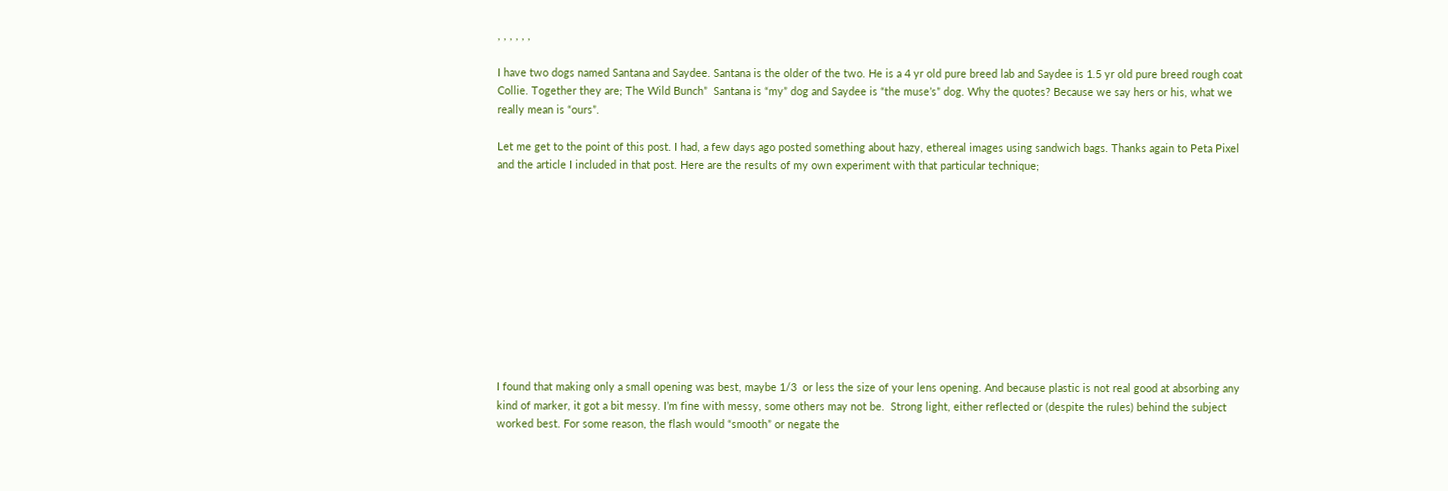, , , , , ,

I have two dogs named Santana and Saydee. Santana is the older of the two. He is a 4 yr old pure breed lab and Saydee is 1.5 yr old pure breed rough coat Collie. Together they are; The Wild Bunch”  Santana is “my” dog and Saydee is “the muse’s” dog. Why the quotes? Because we say hers or his, what we really mean is “ours”.

Let me get to the point of this post. I had, a few days ago posted something about hazy, ethereal images using sandwich bags. Thanks again to Peta Pixel and the article I included in that post. Here are the results of my own experiment with that particular technique;











I found that making only a small opening was best, maybe 1/3  or less the size of your lens opening. And because plastic is not real good at absorbing any kind of marker, it got a bit messy. I’m fine with messy, some others may not be.  Strong light, either reflected or (despite the rules) behind the subject worked best. For some reason, the flash would “smooth” or negate the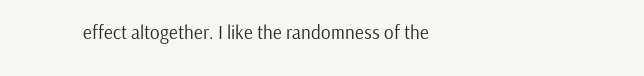effect altogether. I like the randomness of the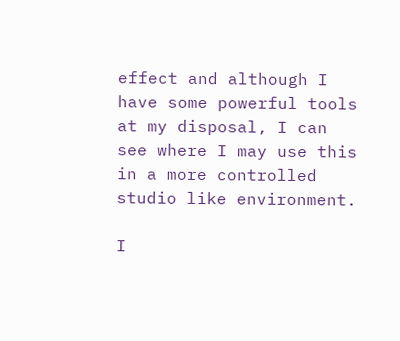effect and although I have some powerful tools at my disposal, I can see where I may use this in a more controlled studio like environment.

I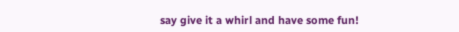say give it a whirl and have some fun!